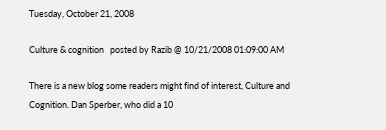Tuesday, October 21, 2008

Culture & cognition   posted by Razib @ 10/21/2008 01:09:00 AM

There is a new blog some readers might find of interest, Culture and Cognition. Dan Sperber, who did a 10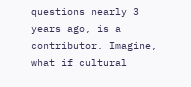questions nearly 3 years ago, is a contributor. Imagine, what if cultural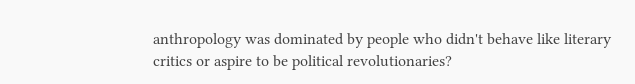anthropology was dominated by people who didn't behave like literary critics or aspire to be political revolutionaries?